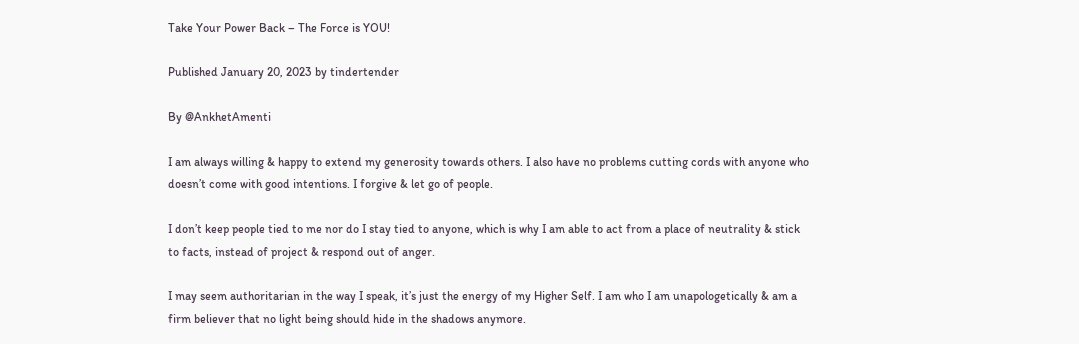Take Your Power Back – The Force is YOU!

Published January 20, 2023 by tindertender

By @AnkhetAmenti

I am always willing & happy to extend my generosity towards others. I also have no problems cutting cords with anyone who doesn’t come with good intentions. I forgive & let go of people.

I don’t keep people tied to me nor do I stay tied to anyone, which is why I am able to act from a place of neutrality & stick to facts, instead of project & respond out of anger.

I may seem authoritarian in the way I speak, it’s just the energy of my Higher Self. I am who I am unapologetically & am a firm believer that no light being should hide in the shadows anymore.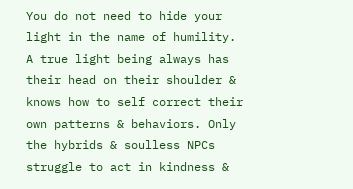You do not need to hide your light in the name of humility. A true light being always has their head on their shoulder & knows how to self correct their own patterns & behaviors. Only the hybrids & soulless NPCs struggle to act in kindness &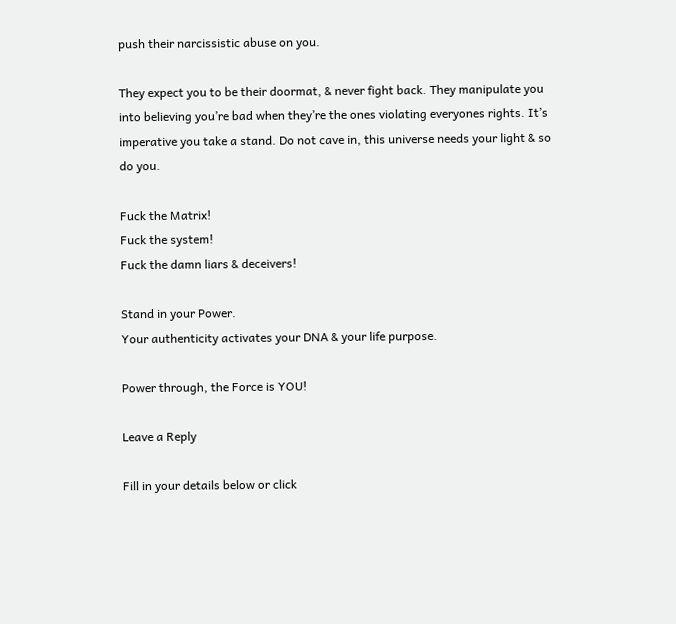push their narcissistic abuse on you.

They expect you to be their doormat, & never fight back. They manipulate you into believing you’re bad when they’re the ones violating everyones rights. It’s imperative you take a stand. Do not cave in, this universe needs your light & so do you.

Fuck the Matrix!
Fuck the system!
Fuck the damn liars & deceivers!

Stand in your Power.
Your authenticity activates your DNA & your life purpose.

Power through, the Force is YOU!

Leave a Reply

Fill in your details below or click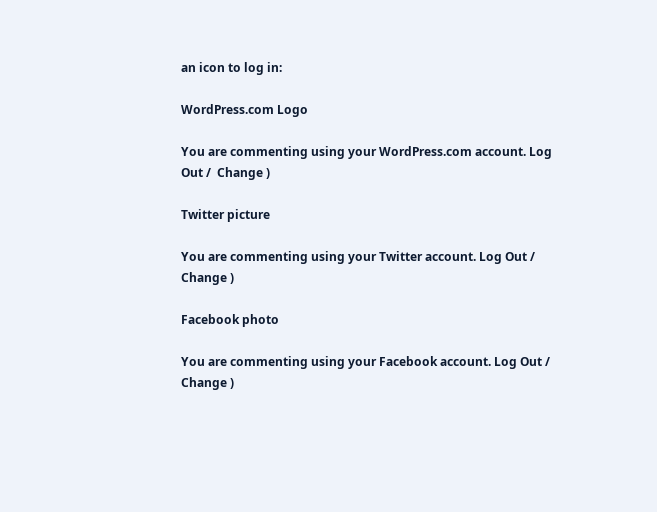an icon to log in:

WordPress.com Logo

You are commenting using your WordPress.com account. Log Out /  Change )

Twitter picture

You are commenting using your Twitter account. Log Out /  Change )

Facebook photo

You are commenting using your Facebook account. Log Out /  Change )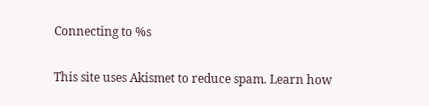Connecting to %s

This site uses Akismet to reduce spam. Learn how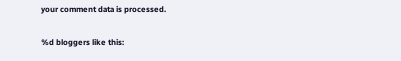your comment data is processed.

%d bloggers like this: